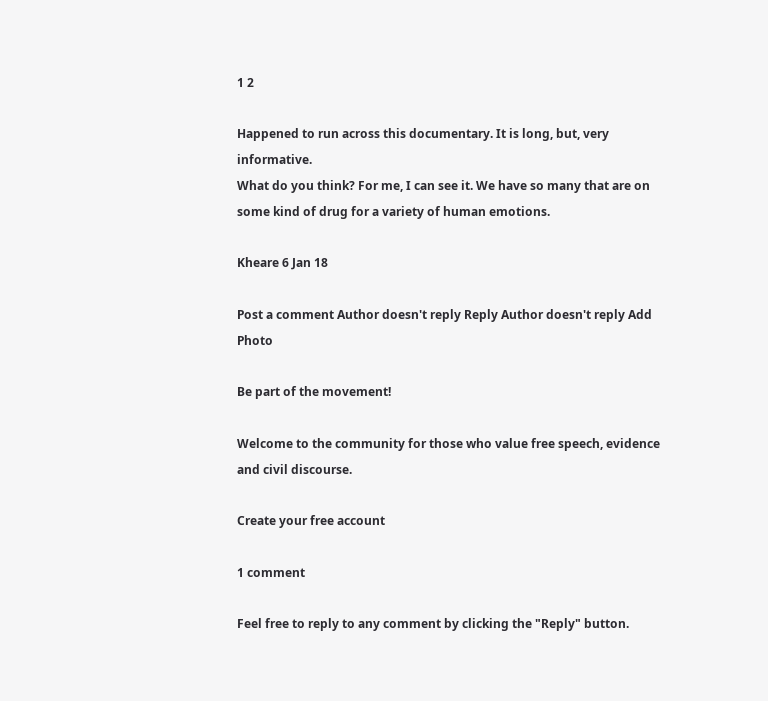1 2

Happened to run across this documentary. It is long, but, very informative.
What do you think? For me, I can see it. We have so many that are on some kind of drug for a variety of human emotions.

Kheare 6 Jan 18

Post a comment Author doesn't reply Reply Author doesn't reply Add Photo

Be part of the movement!

Welcome to the community for those who value free speech, evidence and civil discourse.

Create your free account

1 comment

Feel free to reply to any comment by clicking the "Reply" button.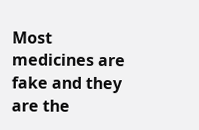Most medicines are fake and they are the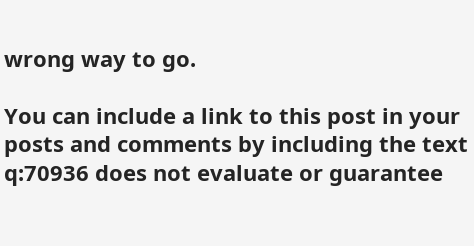wrong way to go.

You can include a link to this post in your posts and comments by including the text q:70936 does not evaluate or guarantee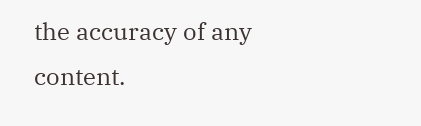the accuracy of any content.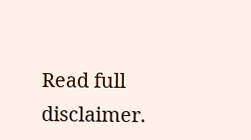Read full disclaimer.